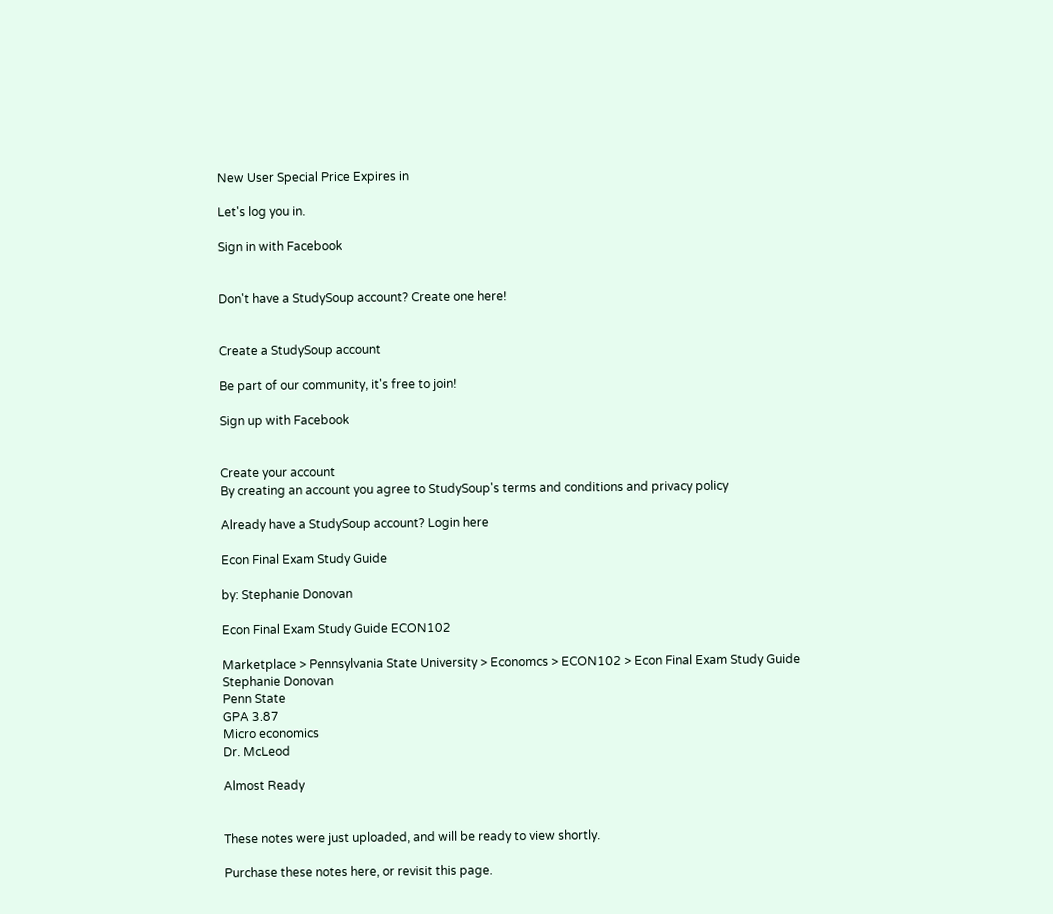New User Special Price Expires in

Let's log you in.

Sign in with Facebook


Don't have a StudySoup account? Create one here!


Create a StudySoup account

Be part of our community, it's free to join!

Sign up with Facebook


Create your account
By creating an account you agree to StudySoup's terms and conditions and privacy policy

Already have a StudySoup account? Login here

Econ Final Exam Study Guide

by: Stephanie Donovan

Econ Final Exam Study Guide ECON102

Marketplace > Pennsylvania State University > Economcs > ECON102 > Econ Final Exam Study Guide
Stephanie Donovan
Penn State
GPA 3.87
Micro economics
Dr. McLeod

Almost Ready


These notes were just uploaded, and will be ready to view shortly.

Purchase these notes here, or revisit this page.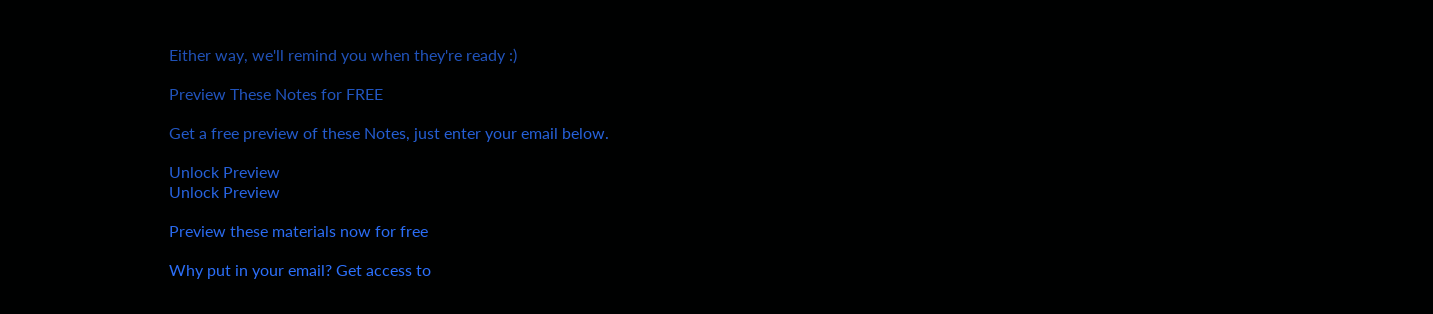Either way, we'll remind you when they're ready :)

Preview These Notes for FREE

Get a free preview of these Notes, just enter your email below.

Unlock Preview
Unlock Preview

Preview these materials now for free

Why put in your email? Get access to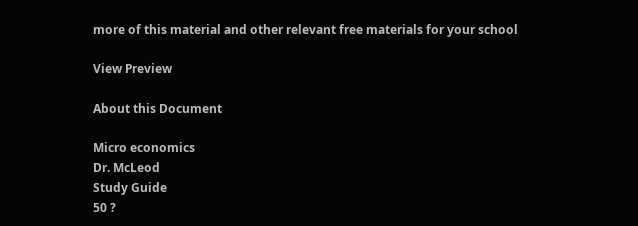more of this material and other relevant free materials for your school

View Preview

About this Document

Micro economics
Dr. McLeod
Study Guide
50 ?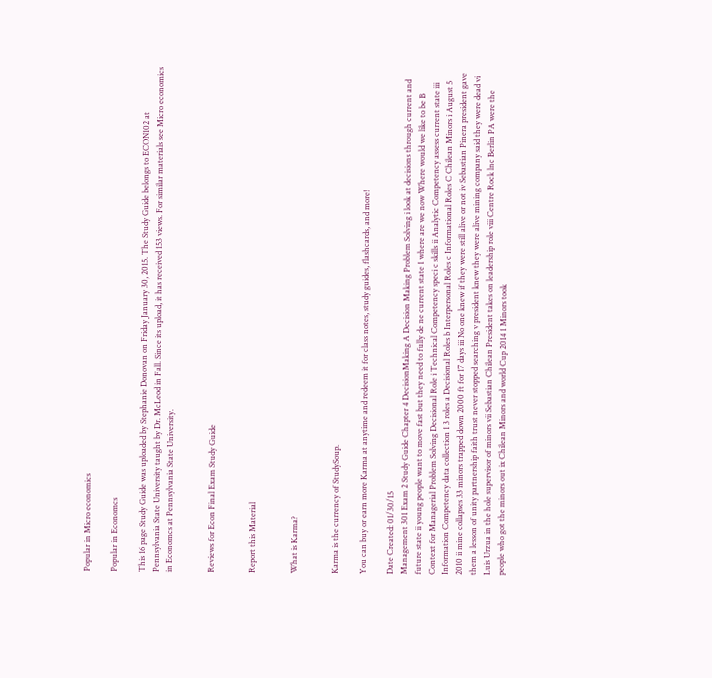Popular in Micro economics

Popular in Economcs

This 16 page Study Guide was uploaded by Stephanie Donovan on Friday January 30, 2015. The Study Guide belongs to ECON102 at Pennsylvania State University taught by Dr. McLeod in Fall. Since its upload, it has received 153 views. For similar materials see Micro economics in Economcs at Pennsylvania State University.


Reviews for Econ Final Exam Study Guide


Report this Material


What is Karma?


Karma is the currency of StudySoup.

You can buy or earn more Karma at anytime and redeem it for class notes, study guides, flashcards, and more!

Date Created: 01/30/15
Management 301 Exam 2 Study Guide Chapter 4 DecisionMaking A Decision Making Problem Solving i look at decisions through current and future state ii young people want to move fast but they need to fully de ne current state 1 where are we now Where would we like to be B Context for Managerial Problem Solving Decisional Role i Technical Competency speci c skills ii Analytic Competency assess current state iii Information Competency data collection 1 3 roles a Decisional Roles b Interpersonal Roles c Informational Roles C Chilean Minors i August 5 2010 ii mine collapses 33 minors trapped down 2000 ft for 17 days iii No one knew if they were still alive or not iv Sebastian Pinera president gave them a lesson of unity partnership faith trust never stopped searching v president knew they were alive mining company said they were dead vi Luis Urzua in the hole supervisor of minors vii Sebastian Chilean President takes on leadership role viii Centre Rock lnc Berlin PA were the people who got the minors out ix Chilean Minors and world Cup 2014 1 Minors took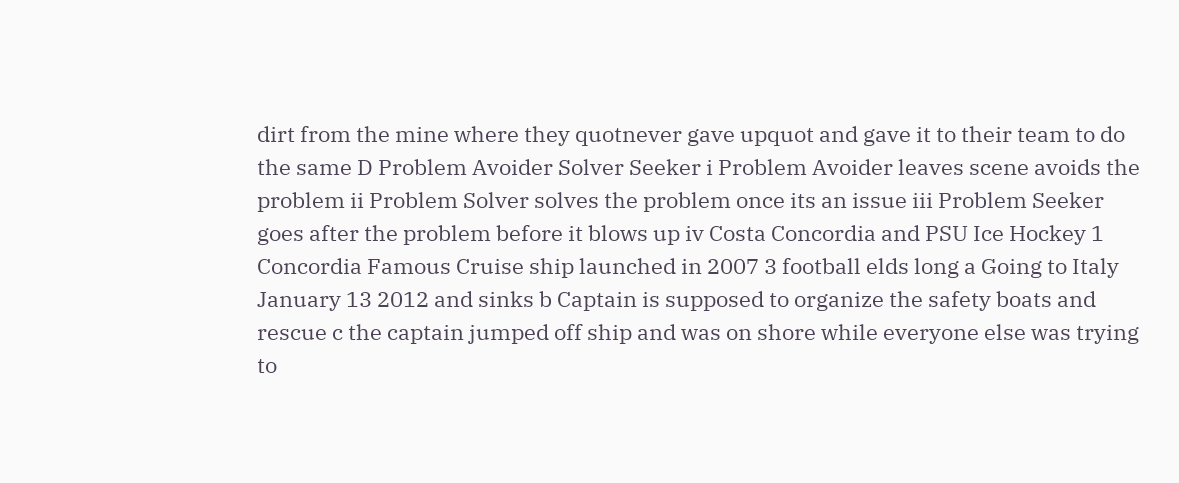dirt from the mine where they quotnever gave upquot and gave it to their team to do the same D Problem Avoider Solver Seeker i Problem Avoider leaves scene avoids the problem ii Problem Solver solves the problem once its an issue iii Problem Seeker goes after the problem before it blows up iv Costa Concordia and PSU Ice Hockey 1 Concordia Famous Cruise ship launched in 2007 3 football elds long a Going to Italy January 13 2012 and sinks b Captain is supposed to organize the safety boats and rescue c the captain jumped off ship and was on shore while everyone else was trying to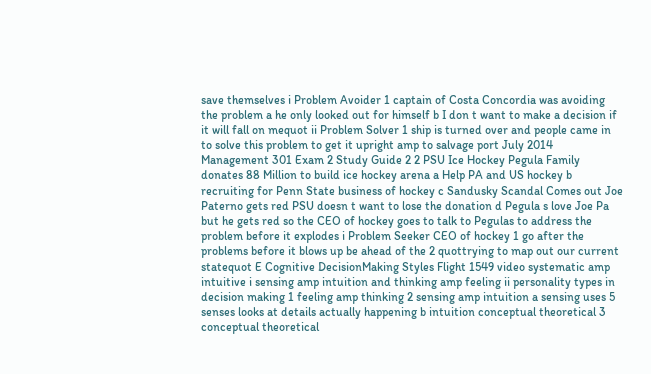save themselves i Problem Avoider 1 captain of Costa Concordia was avoiding the problem a he only looked out for himself b I don t want to make a decision if it will fall on mequot ii Problem Solver 1 ship is turned over and people came in to solve this problem to get it upright amp to salvage port July 2014 Management 301 Exam 2 Study Guide 2 2 PSU Ice Hockey Pegula Family donates 88 Million to build ice hockey arena a Help PA and US hockey b recruiting for Penn State business of hockey c Sandusky Scandal Comes out Joe Paterno gets red PSU doesn t want to lose the donation d Pegula s love Joe Pa but he gets red so the CEO of hockey goes to talk to Pegulas to address the problem before it explodes i Problem Seeker CEO of hockey 1 go after the problems before it blows up be ahead of the 2 quottrying to map out our current statequot E Cognitive DecisionMaking Styles Flight 1549 video systematic amp intuitive i sensing amp intuition and thinking amp feeling ii personality types in decision making 1 feeling amp thinking 2 sensing amp intuition a sensing uses 5 senses looks at details actually happening b intuition conceptual theoretical 3 conceptual theoretical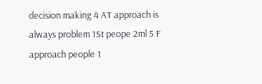decision making 4 AT approach is always problem 1St peope 2ml 5 F approach people 1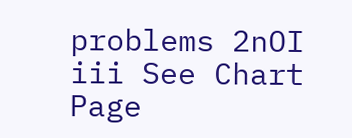problems 2nOI iii See Chart Page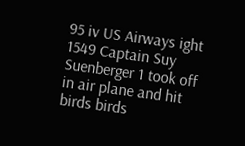95 iv US Airways ight 1549 Captain Suy Suenberger 1 took off in air plane and hit birds birds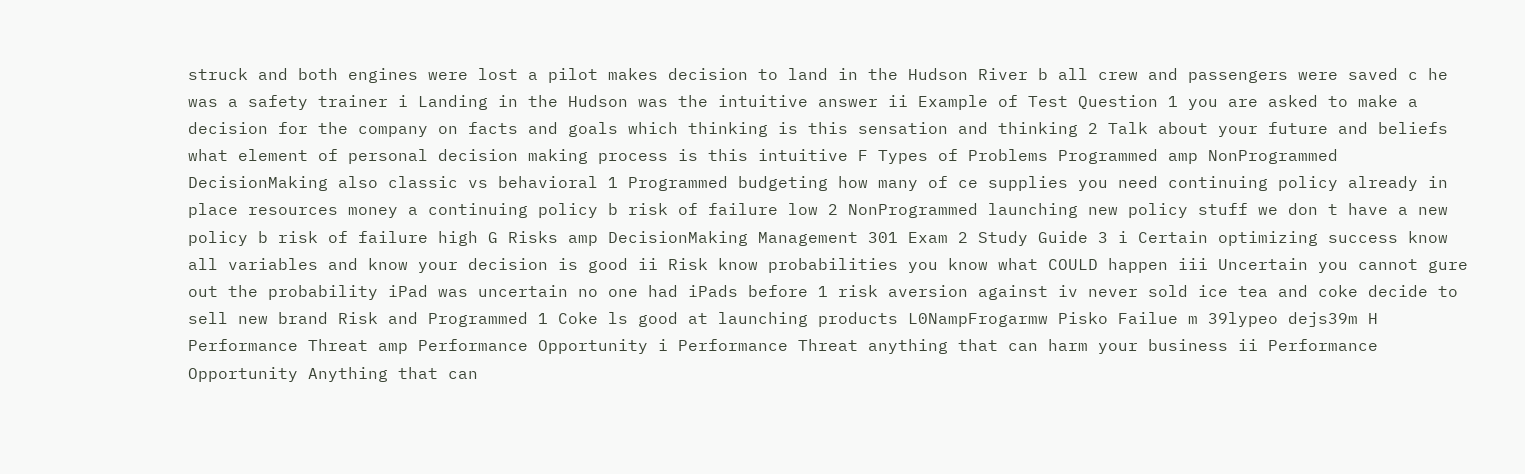struck and both engines were lost a pilot makes decision to land in the Hudson River b all crew and passengers were saved c he was a safety trainer i Landing in the Hudson was the intuitive answer ii Example of Test Question 1 you are asked to make a decision for the company on facts and goals which thinking is this sensation and thinking 2 Talk about your future and beliefs what element of personal decision making process is this intuitive F Types of Problems Programmed amp NonProgrammed DecisionMaking also classic vs behavioral 1 Programmed budgeting how many of ce supplies you need continuing policy already in place resources money a continuing policy b risk of failure low 2 NonProgrammed launching new policy stuff we don t have a new policy b risk of failure high G Risks amp DecisionMaking Management 301 Exam 2 Study Guide 3 i Certain optimizing success know all variables and know your decision is good ii Risk know probabilities you know what COULD happen iii Uncertain you cannot gure out the probability iPad was uncertain no one had iPads before 1 risk aversion against iv never sold ice tea and coke decide to sell new brand Risk and Programmed 1 Coke ls good at launching products L0NampFrogarmw Pisko Failue m 39lypeo dejs39m H Performance Threat amp Performance Opportunity i Performance Threat anything that can harm your business ii Performance Opportunity Anything that can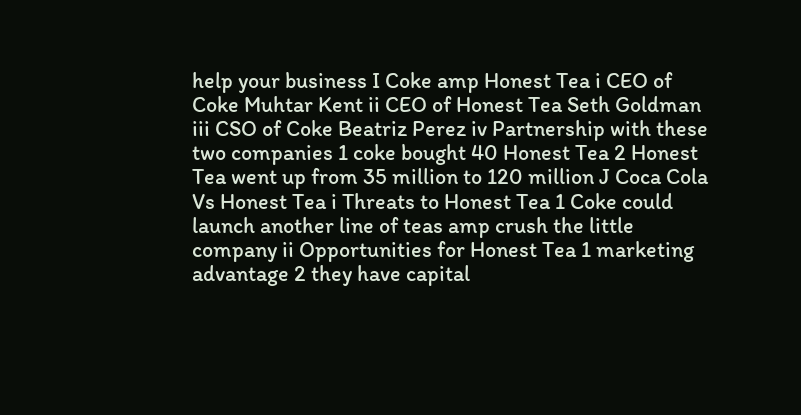help your business I Coke amp Honest Tea i CEO of Coke Muhtar Kent ii CEO of Honest Tea Seth Goldman iii CSO of Coke Beatriz Perez iv Partnership with these two companies 1 coke bought 40 Honest Tea 2 Honest Tea went up from 35 million to 120 million J Coca Cola Vs Honest Tea i Threats to Honest Tea 1 Coke could launch another line of teas amp crush the little company ii Opportunities for Honest Tea 1 marketing advantage 2 they have capital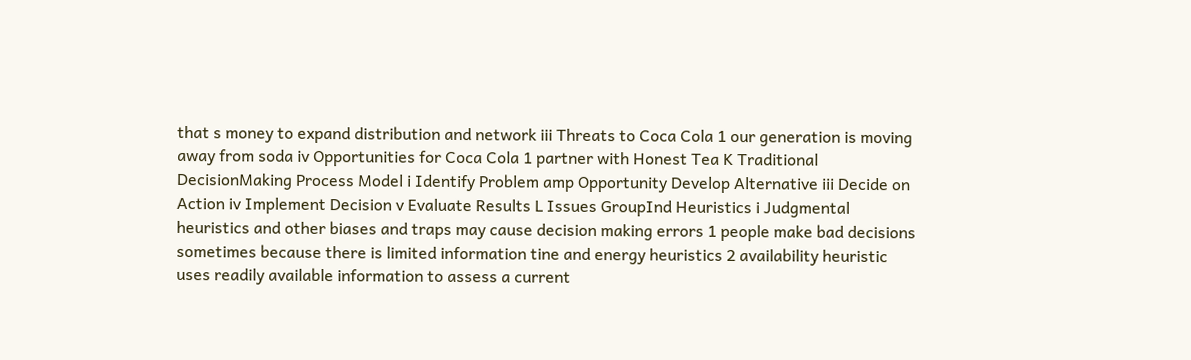that s money to expand distribution and network iii Threats to Coca Cola 1 our generation is moving away from soda iv Opportunities for Coca Cola 1 partner with Honest Tea K Traditional DecisionMaking Process Model i Identify Problem amp Opportunity Develop Alternative iii Decide on Action iv Implement Decision v Evaluate Results L Issues GroupInd Heuristics i Judgmental heuristics and other biases and traps may cause decision making errors 1 people make bad decisions sometimes because there is limited information tine and energy heuristics 2 availability heuristic uses readily available information to assess a current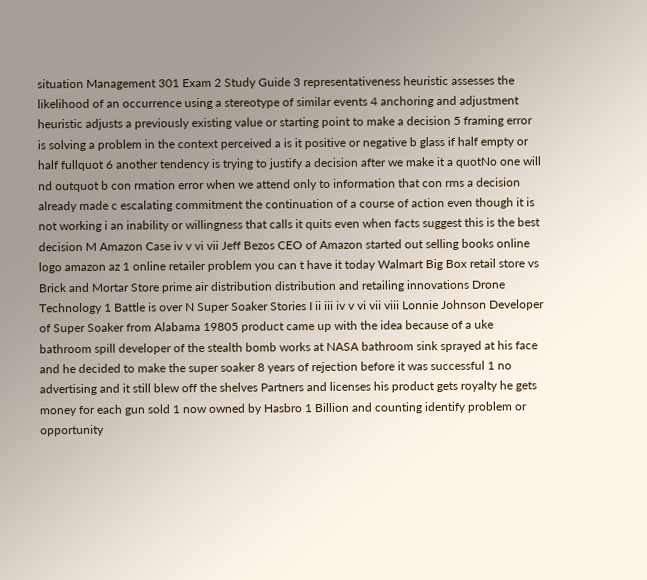situation Management 301 Exam 2 Study Guide 3 representativeness heuristic assesses the likelihood of an occurrence using a stereotype of similar events 4 anchoring and adjustment heuristic adjusts a previously existing value or starting point to make a decision 5 framing error is solving a problem in the context perceived a is it positive or negative b glass if half empty or half fullquot 6 another tendency is trying to justify a decision after we make it a quotNo one will nd outquot b con rmation error when we attend only to information that con rms a decision already made c escalating commitment the continuation of a course of action even though it is not working i an inability or willingness that calls it quits even when facts suggest this is the best decision M Amazon Case iv v vi vii Jeff Bezos CEO of Amazon started out selling books online logo amazon az 1 online retailer problem you can t have it today Walmart Big Box retail store vs Brick and Mortar Store prime air distribution distribution and retailing innovations Drone Technology 1 Battle is over N Super Soaker Stories I ii iii iv v vi vii viii Lonnie Johnson Developer of Super Soaker from Alabama 19805 product came up with the idea because of a uke bathroom spill developer of the stealth bomb works at NASA bathroom sink sprayed at his face and he decided to make the super soaker 8 years of rejection before it was successful 1 no advertising and it still blew off the shelves Partners and licenses his product gets royalty he gets money for each gun sold 1 now owned by Hasbro 1 Billion and counting identify problem or opportunity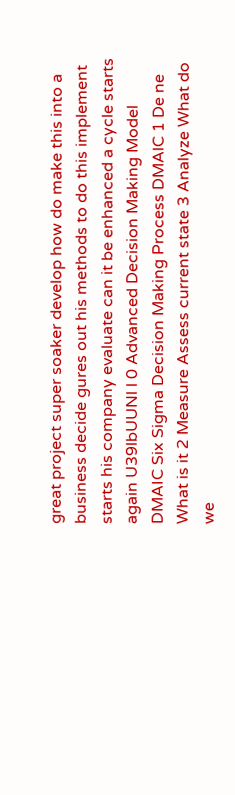great project super soaker develop how do make this into a business decide gures out his methods to do this implement starts his company evaluate can it be enhanced a cycle starts again U39lbUUNl l 0 Advanced Decision Making Model DMAIC Six Sigma Decision Making Process DMAlC 1 De ne What is it 2 Measure Assess current state 3 Analyze What do we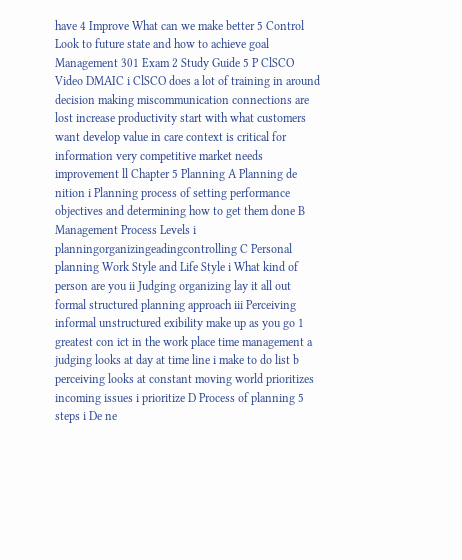have 4 Improve What can we make better 5 Control Look to future state and how to achieve goal Management 301 Exam 2 Study Guide 5 P ClSCO Video DMAIC i ClSCO does a lot of training in around decision making miscommunication connections are lost increase productivity start with what customers want develop value in care context is critical for information very competitive market needs improvement ll Chapter 5 Planning A Planning de nition i Planning process of setting performance objectives and determining how to get them done B Management Process Levels i planningorganizingeadingcontrolling C Personal planning Work Style and Life Style i What kind of person are you ii Judging organizing lay it all out formal structured planning approach iii Perceiving informal unstructured exibility make up as you go 1 greatest con ict in the work place time management a judging looks at day at time line i make to do list b perceiving looks at constant moving world prioritizes incoming issues i prioritize D Process of planning 5 steps i De ne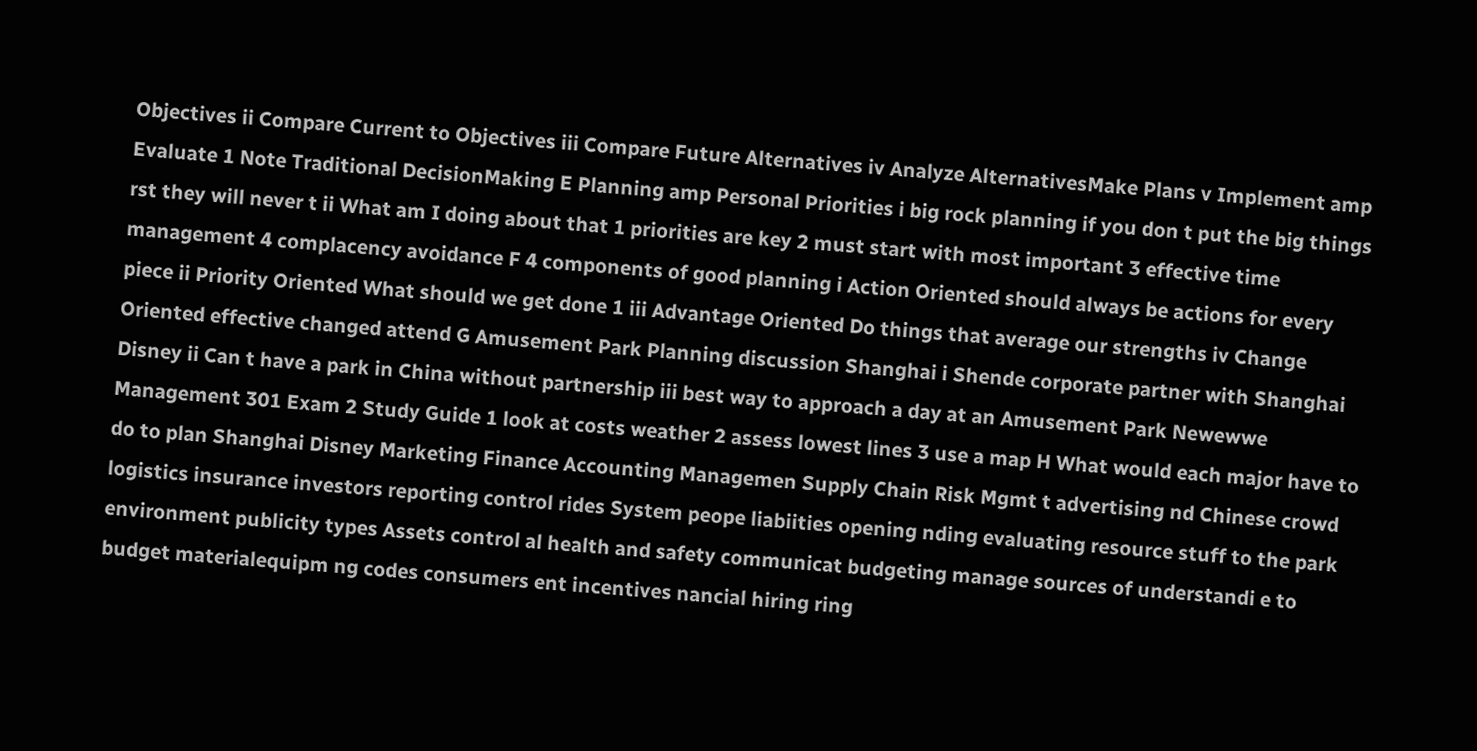Objectives ii Compare Current to Objectives iii Compare Future Alternatives iv Analyze AlternativesMake Plans v Implement amp Evaluate 1 Note Traditional DecisionMaking E Planning amp Personal Priorities i big rock planning if you don t put the big things rst they will never t ii What am I doing about that 1 priorities are key 2 must start with most important 3 effective time management 4 complacency avoidance F 4 components of good planning i Action Oriented should always be actions for every piece ii Priority Oriented What should we get done 1 iii Advantage Oriented Do things that average our strengths iv Change Oriented effective changed attend G Amusement Park Planning discussion Shanghai i Shende corporate partner with Shanghai Disney ii Can t have a park in China without partnership iii best way to approach a day at an Amusement Park Newewwe Management 301 Exam 2 Study Guide 1 look at costs weather 2 assess lowest lines 3 use a map H What would each major have to do to plan Shanghai Disney Marketing Finance Accounting Managemen Supply Chain Risk Mgmt t advertising nd Chinese crowd logistics insurance investors reporting control rides System peope liabiities opening nding evaluating resource stuff to the park environment publicity types Assets control al health and safety communicat budgeting manage sources of understandi e to budget materialequipm ng codes consumers ent incentives nancial hiring ring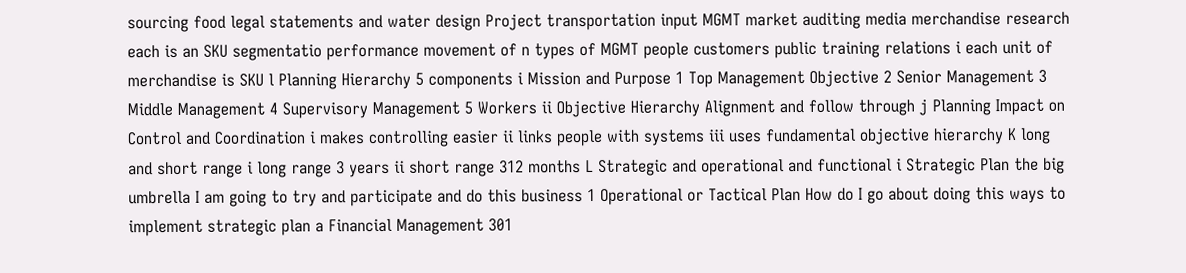sourcing food legal statements and water design Project transportation input MGMT market auditing media merchandise research each is an SKU segmentatio performance movement of n types of MGMT people customers public training relations i each unit of merchandise is SKU l Planning Hierarchy 5 components i Mission and Purpose 1 Top Management Objective 2 Senior Management 3 Middle Management 4 Supervisory Management 5 Workers ii Objective Hierarchy Alignment and follow through j Planning Impact on Control and Coordination i makes controlling easier ii links people with systems iii uses fundamental objective hierarchy K long and short range i long range 3 years ii short range 312 months L Strategic and operational and functional i Strategic Plan the big umbrella I am going to try and participate and do this business 1 Operational or Tactical Plan How do I go about doing this ways to implement strategic plan a Financial Management 301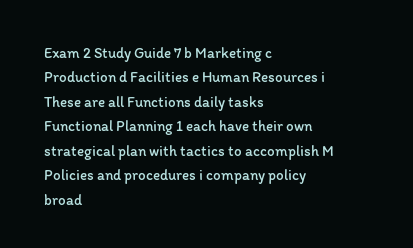Exam 2 Study Guide 7 b Marketing c Production d Facilities e Human Resources i These are all Functions daily tasks Functional Planning 1 each have their own strategical plan with tactics to accomplish M Policies and procedures i company policy broad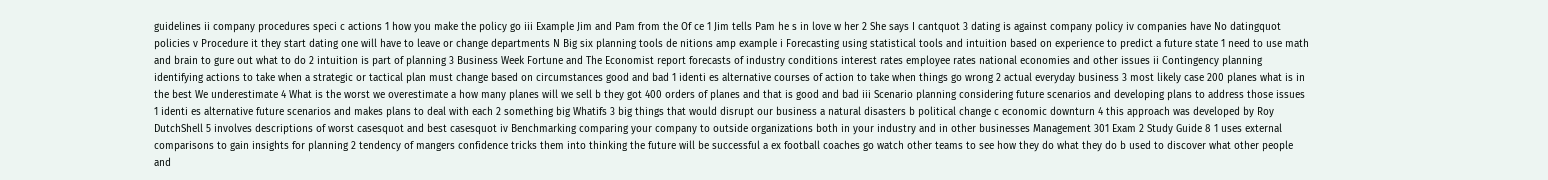guidelines ii company procedures speci c actions 1 how you make the policy go iii Example Jim and Pam from the Of ce 1 Jim tells Pam he s in love w her 2 She says I cantquot 3 dating is against company policy iv companies have No datingquot policies v Procedure it they start dating one will have to leave or change departments N Big six planning tools de nitions amp example i Forecasting using statistical tools and intuition based on experience to predict a future state 1 need to use math and brain to gure out what to do 2 intuition is part of planning 3 Business Week Fortune and The Economist report forecasts of industry conditions interest rates employee rates national economies and other issues ii Contingency planning identifying actions to take when a strategic or tactical plan must change based on circumstances good and bad 1 identi es alternative courses of action to take when things go wrong 2 actual everyday business 3 most likely case 200 planes what is in the best We underestimate 4 What is the worst we overestimate a how many planes will we sell b they got 400 orders of planes and that is good and bad iii Scenario planning considering future scenarios and developing plans to address those issues 1 identi es alternative future scenarios and makes plans to deal with each 2 something big Whatifs 3 big things that would disrupt our business a natural disasters b political change c economic downturn 4 this approach was developed by Roy DutchShell 5 involves descriptions of worst casesquot and best casesquot iv Benchmarking comparing your company to outside organizations both in your industry and in other businesses Management 301 Exam 2 Study Guide 8 1 uses external comparisons to gain insights for planning 2 tendency of mangers confidence tricks them into thinking the future will be successful a ex football coaches go watch other teams to see how they do what they do b used to discover what other people and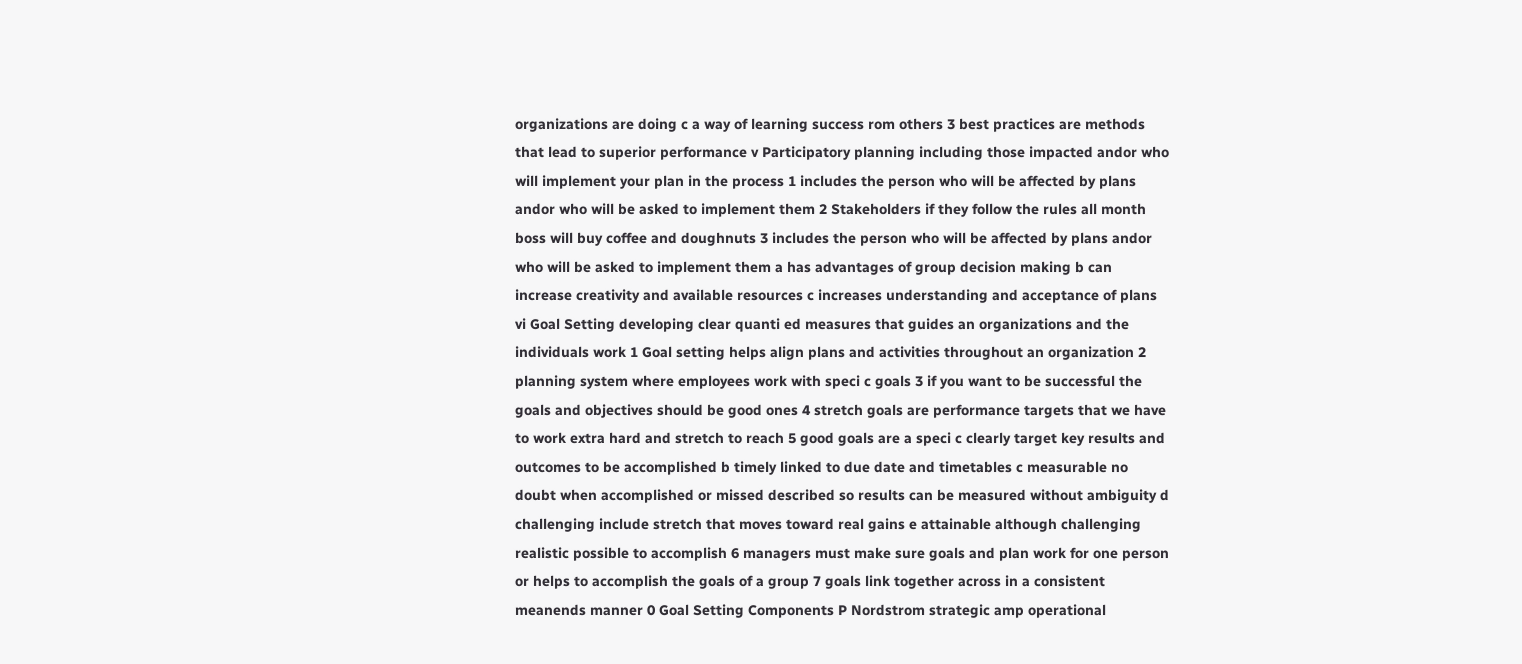organizations are doing c a way of learning success rom others 3 best practices are methods that lead to superior performance v Participatory planning including those impacted andor who will implement your plan in the process 1 includes the person who will be affected by plans andor who will be asked to implement them 2 Stakeholders if they follow the rules all month boss will buy coffee and doughnuts 3 includes the person who will be affected by plans andor who will be asked to implement them a has advantages of group decision making b can increase creativity and available resources c increases understanding and acceptance of plans vi Goal Setting developing clear quanti ed measures that guides an organizations and the individuals work 1 Goal setting helps align plans and activities throughout an organization 2 planning system where employees work with speci c goals 3 if you want to be successful the goals and objectives should be good ones 4 stretch goals are performance targets that we have to work extra hard and stretch to reach 5 good goals are a speci c clearly target key results and outcomes to be accomplished b timely linked to due date and timetables c measurable no doubt when accomplished or missed described so results can be measured without ambiguity d challenging include stretch that moves toward real gains e attainable although challenging realistic possible to accomplish 6 managers must make sure goals and plan work for one person or helps to accomplish the goals of a group 7 goals link together across in a consistent meanends manner 0 Goal Setting Components P Nordstrom strategic amp operational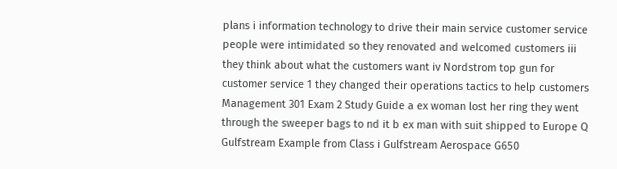plans i information technology to drive their main service customer service people were intimidated so they renovated and welcomed customers iii they think about what the customers want iv Nordstrom top gun for customer service 1 they changed their operations tactics to help customers Management 301 Exam 2 Study Guide a ex woman lost her ring they went through the sweeper bags to nd it b ex man with suit shipped to Europe Q Gulfstream Example from Class i Gulfstream Aerospace G650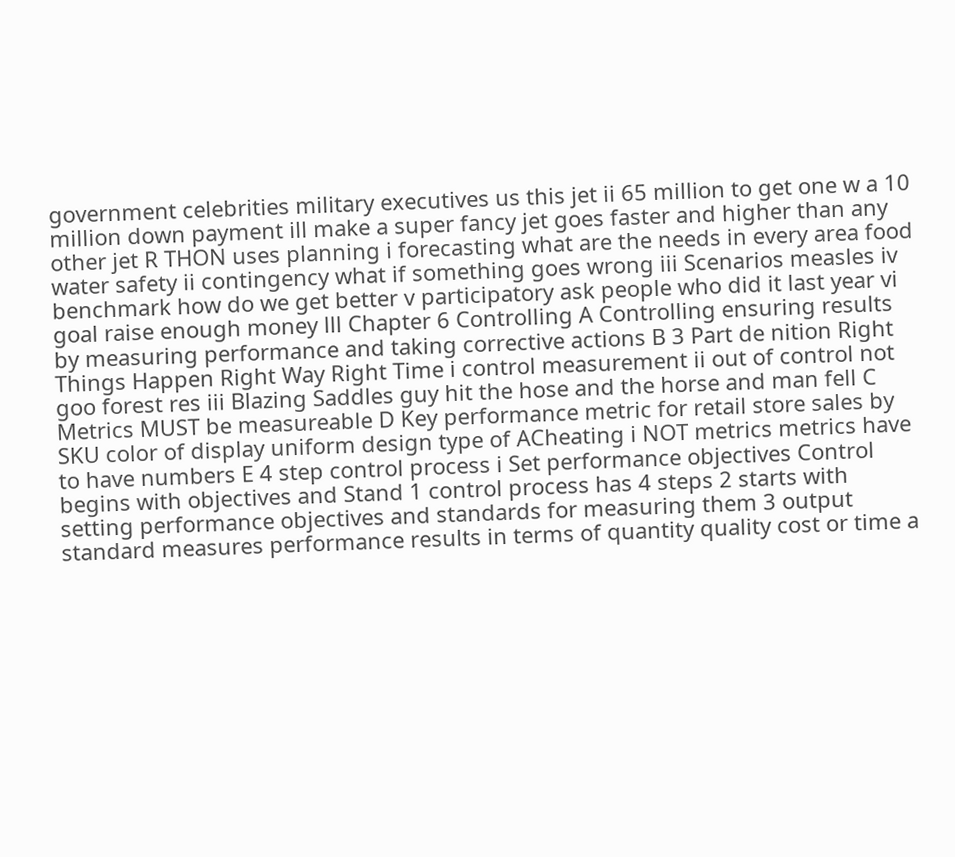government celebrities military executives us this jet ii 65 million to get one w a 10 million down payment ill make a super fancy jet goes faster and higher than any other jet R THON uses planning i forecasting what are the needs in every area food water safety ii contingency what if something goes wrong iii Scenarios measles iv benchmark how do we get better v participatory ask people who did it last year vi goal raise enough money lll Chapter 6 Controlling A Controlling ensuring results by measuring performance and taking corrective actions B 3 Part de nition Right Things Happen Right Way Right Time i control measurement ii out of control not goo forest res iii Blazing Saddles guy hit the hose and the horse and man fell C Metrics MUST be measureable D Key performance metric for retail store sales by SKU color of display uniform design type of ACheating i NOT metrics metrics have to have numbers E 4 step control process i Set performance objectives Control begins with objectives and Stand 1 control process has 4 steps 2 starts with setting performance objectives and standards for measuring them 3 output standard measures performance results in terms of quantity quality cost or time a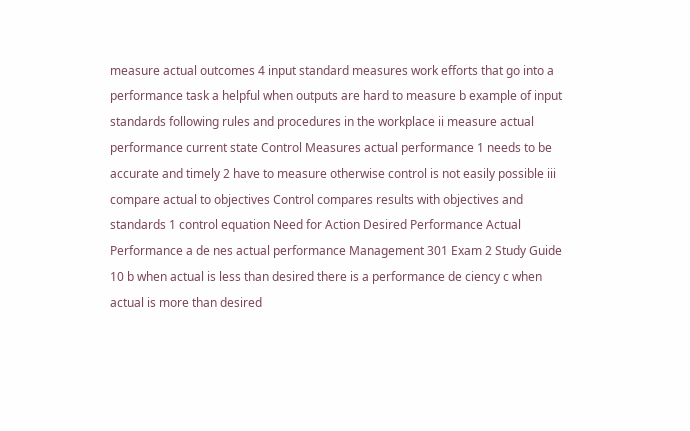measure actual outcomes 4 input standard measures work efforts that go into a performance task a helpful when outputs are hard to measure b example of input standards following rules and procedures in the workplace ii measure actual performance current state Control Measures actual performance 1 needs to be accurate and timely 2 have to measure otherwise control is not easily possible iii compare actual to objectives Control compares results with objectives and standards 1 control equation Need for Action Desired Performance Actual Performance a de nes actual performance Management 301 Exam 2 Study Guide 10 b when actual is less than desired there is a performance de ciency c when actual is more than desired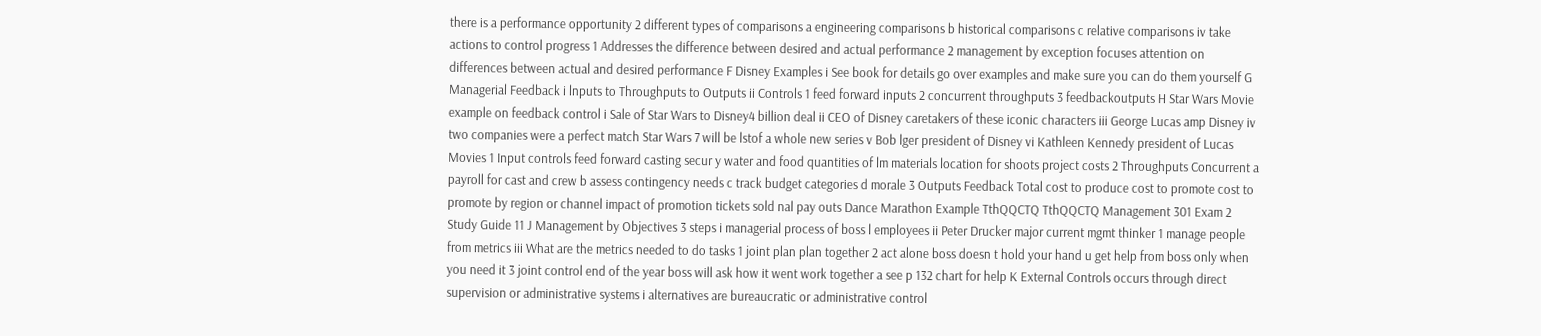there is a performance opportunity 2 different types of comparisons a engineering comparisons b historical comparisons c relative comparisons iv take actions to control progress 1 Addresses the difference between desired and actual performance 2 management by exception focuses attention on differences between actual and desired performance F Disney Examples i See book for details go over examples and make sure you can do them yourself G Managerial Feedback i lnputs to Throughputs to Outputs ii Controls 1 feed forward inputs 2 concurrent throughputs 3 feedbackoutputs H Star Wars Movie example on feedback control i Sale of Star Wars to Disney4 billion deal ii CEO of Disney caretakers of these iconic characters iii George Lucas amp Disney iv two companies were a perfect match Star Wars 7 will be lstof a whole new series v Bob lger president of Disney vi Kathleen Kennedy president of Lucas Movies 1 Input controls feed forward casting secur y water and food quantities of lm materials location for shoots project costs 2 Throughputs Concurrent a payroll for cast and crew b assess contingency needs c track budget categories d morale 3 Outputs Feedback Total cost to produce cost to promote cost to promote by region or channel impact of promotion tickets sold nal pay outs Dance Marathon Example TthQQCTQ TthQQCTQ Management 301 Exam 2 Study Guide 11 J Management by Objectives 3 steps i managerial process of boss l employees ii Peter Drucker major current mgmt thinker 1 manage people from metrics iii What are the metrics needed to do tasks 1 joint plan plan together 2 act alone boss doesn t hold your hand u get help from boss only when you need it 3 joint control end of the year boss will ask how it went work together a see p 132 chart for help K External Controls occurs through direct supervision or administrative systems i alternatives are bureaucratic or administrative control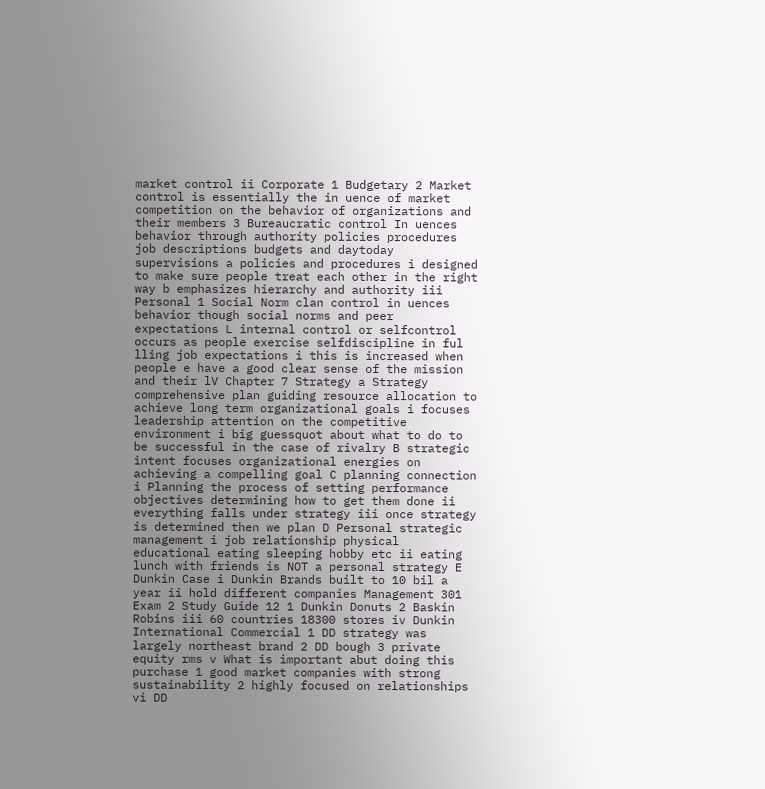market control ii Corporate 1 Budgetary 2 Market control is essentially the in uence of market competition on the behavior of organizations and their members 3 Bureaucratic control In uences behavior through authority policies procedures job descriptions budgets and daytoday supervisions a policies and procedures i designed to make sure people treat each other in the right way b emphasizes hierarchy and authority iii Personal 1 Social Norm clan control in uences behavior though social norms and peer expectations L internal control or selfcontrol occurs as people exercise selfdiscipline in ful lling job expectations i this is increased when people e have a good clear sense of the mission and their lV Chapter 7 Strategy a Strategy comprehensive plan guiding resource allocation to achieve long term organizational goals i focuses leadership attention on the competitive environment i big guessquot about what to do to be successful in the case of rivalry B strategic intent focuses organizational energies on achieving a compelling goal C planning connection i Planning the process of setting performance objectives determining how to get them done ii everything falls under strategy iii once strategy is determined then we plan D Personal strategic management i job relationship physical educational eating sleeping hobby etc ii eating lunch with friends is NOT a personal strategy E Dunkin Case i Dunkin Brands built to 10 bil a year ii hold different companies Management 301 Exam 2 Study Guide 12 1 Dunkin Donuts 2 Baskin Robins iii 60 countries 18300 stores iv Dunkin International Commercial 1 DD strategy was largely northeast brand 2 DD bough 3 private equity rms v What is important abut doing this purchase 1 good market companies with strong sustainability 2 highly focused on relationships vi DD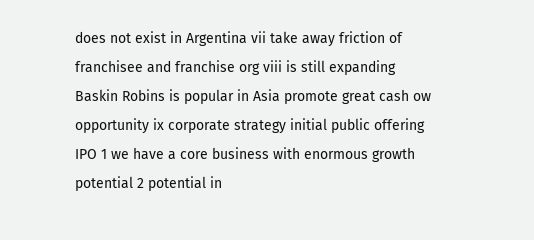does not exist in Argentina vii take away friction of franchisee and franchise org viii is still expanding Baskin Robins is popular in Asia promote great cash ow opportunity ix corporate strategy initial public offering IPO 1 we have a core business with enormous growth potential 2 potential in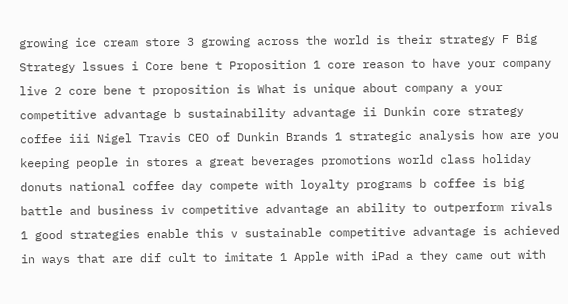growing ice cream store 3 growing across the world is their strategy F Big Strategy lssues i Core bene t Proposition 1 core reason to have your company live 2 core bene t proposition is What is unique about company a your competitive advantage b sustainability advantage ii Dunkin core strategy coffee iii Nigel Travis CEO of Dunkin Brands 1 strategic analysis how are you keeping people in stores a great beverages promotions world class holiday donuts national coffee day compete with loyalty programs b coffee is big battle and business iv competitive advantage an ability to outperform rivals 1 good strategies enable this v sustainable competitive advantage is achieved in ways that are dif cult to imitate 1 Apple with iPad a they came out with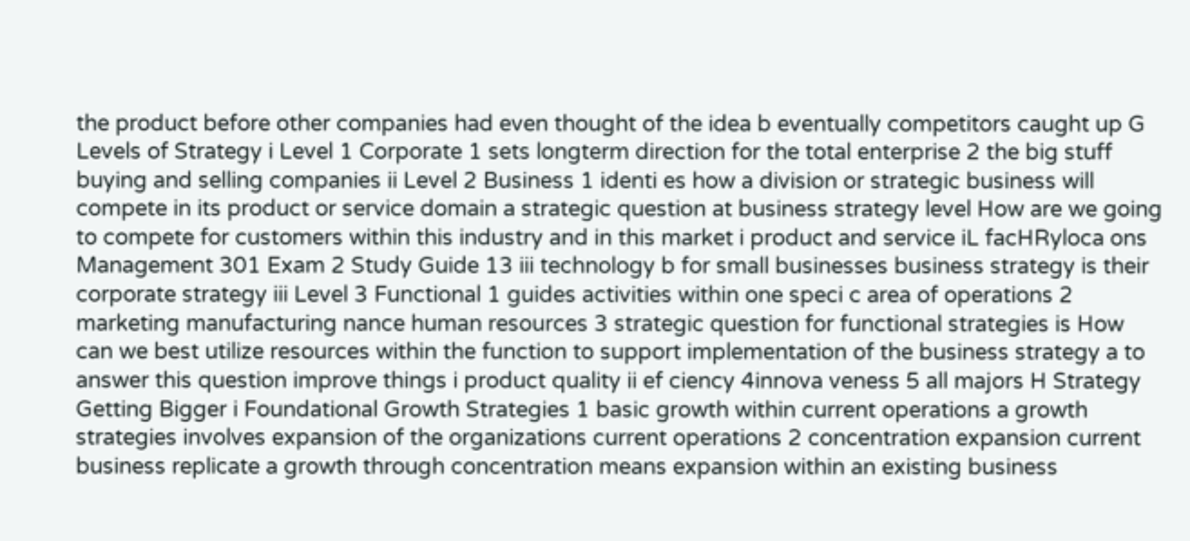the product before other companies had even thought of the idea b eventually competitors caught up G Levels of Strategy i Level 1 Corporate 1 sets longterm direction for the total enterprise 2 the big stuff buying and selling companies ii Level 2 Business 1 identi es how a division or strategic business will compete in its product or service domain a strategic question at business strategy level How are we going to compete for customers within this industry and in this market i product and service iL facHRyloca ons Management 301 Exam 2 Study Guide 13 iii technology b for small businesses business strategy is their corporate strategy iii Level 3 Functional 1 guides activities within one speci c area of operations 2 marketing manufacturing nance human resources 3 strategic question for functional strategies is How can we best utilize resources within the function to support implementation of the business strategy a to answer this question improve things i product quality ii ef ciency 4innova veness 5 all majors H Strategy Getting Bigger i Foundational Growth Strategies 1 basic growth within current operations a growth strategies involves expansion of the organizations current operations 2 concentration expansion current business replicate a growth through concentration means expansion within an existing business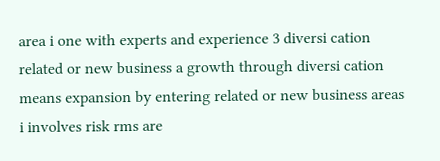area i one with experts and experience 3 diversi cation related or new business a growth through diversi cation means expansion by entering related or new business areas i involves risk rms are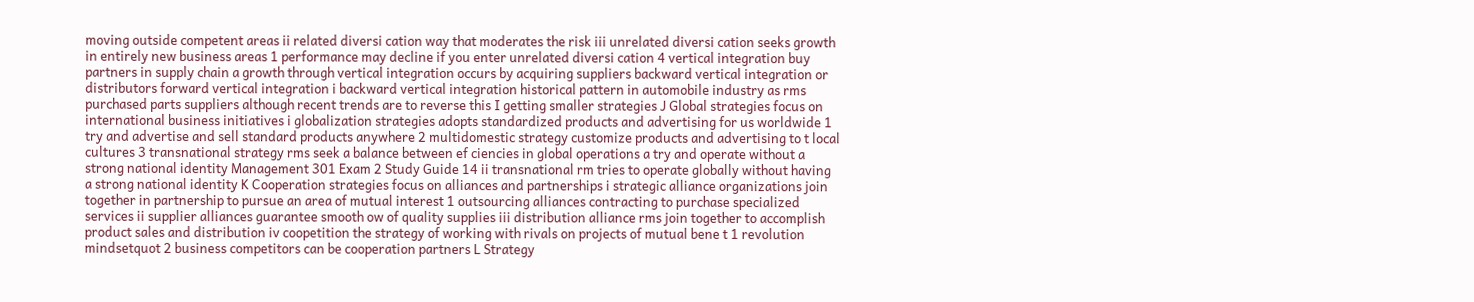moving outside competent areas ii related diversi cation way that moderates the risk iii unrelated diversi cation seeks growth in entirely new business areas 1 performance may decline if you enter unrelated diversi cation 4 vertical integration buy partners in supply chain a growth through vertical integration occurs by acquiring suppliers backward vertical integration or distributors forward vertical integration i backward vertical integration historical pattern in automobile industry as rms purchased parts suppliers although recent trends are to reverse this I getting smaller strategies J Global strategies focus on international business initiatives i globalization strategies adopts standardized products and advertising for us worldwide 1 try and advertise and sell standard products anywhere 2 multidomestic strategy customize products and advertising to t local cultures 3 transnational strategy rms seek a balance between ef ciencies in global operations a try and operate without a strong national identity Management 301 Exam 2 Study Guide 14 ii transnational rm tries to operate globally without having a strong national identity K Cooperation strategies focus on alliances and partnerships i strategic alliance organizations join together in partnership to pursue an area of mutual interest 1 outsourcing alliances contracting to purchase specialized services ii supplier alliances guarantee smooth ow of quality supplies iii distribution alliance rms join together to accomplish product sales and distribution iv coopetition the strategy of working with rivals on projects of mutual bene t 1 revolution mindsetquot 2 business competitors can be cooperation partners L Strategy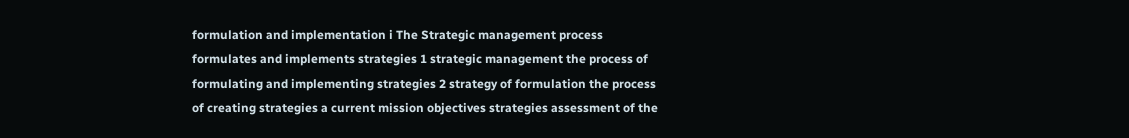formulation and implementation i The Strategic management process formulates and implements strategies 1 strategic management the process of formulating and implementing strategies 2 strategy of formulation the process of creating strategies a current mission objectives strategies assessment of the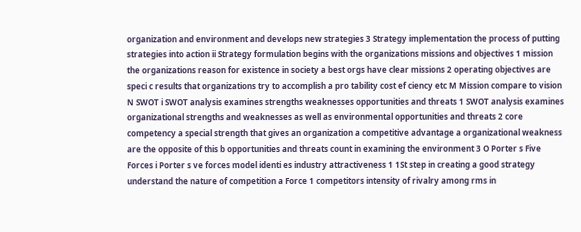organization and environment and develops new strategies 3 Strategy implementation the process of putting strategies into action ii Strategy formulation begins with the organizations missions and objectives 1 mission the organizations reason for existence in society a best orgs have clear missions 2 operating objectives are speci c results that organizations try to accomplish a pro tability cost ef ciency etc M Mission compare to vision N SWOT i SWOT analysis examines strengths weaknesses opportunities and threats 1 SWOT analysis examines organizational strengths and weaknesses as well as environmental opportunities and threats 2 core competency a special strength that gives an organization a competitive advantage a organizational weakness are the opposite of this b opportunities and threats count in examining the environment 3 O Porter s Five Forces i Porter s ve forces model identi es industry attractiveness 1 1St step in creating a good strategy understand the nature of competition a Force 1 competitors intensity of rivalry among rms in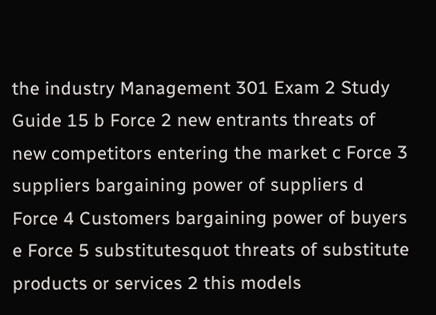the industry Management 301 Exam 2 Study Guide 15 b Force 2 new entrants threats of new competitors entering the market c Force 3 suppliers bargaining power of suppliers d Force 4 Customers bargaining power of buyers e Force 5 substitutesquot threats of substitute products or services 2 this models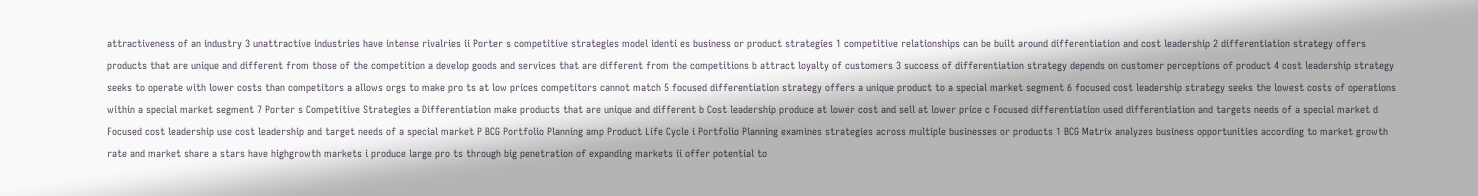attractiveness of an industry 3 unattractive industries have intense rivalries ii Porter s competitive strategies model identi es business or product strategies 1 competitive relationships can be built around differentiation and cost leadership 2 differentiation strategy offers products that are unique and different from those of the competition a develop goods and services that are different from the competitions b attract loyalty of customers 3 success of differentiation strategy depends on customer perceptions of product 4 cost leadership strategy seeks to operate with lower costs than competitors a allows orgs to make pro ts at low prices competitors cannot match 5 focused differentiation strategy offers a unique product to a special market segment 6 focused cost leadership strategy seeks the lowest costs of operations within a special market segment 7 Porter s Competitive Strategies a Differentiation make products that are unique and different b Cost leadership produce at lower cost and sell at lower price c Focused differentiation used differentiation and targets needs of a special market d Focused cost leadership use cost leadership and target needs of a special market P BCG Portfolio Planning amp Product Life Cycle i Portfolio Planning examines strategies across multiple businesses or products 1 BCG Matrix analyzes business opportunities according to market growth rate and market share a stars have highgrowth markets i produce large pro ts through big penetration of expanding markets ii offer potential to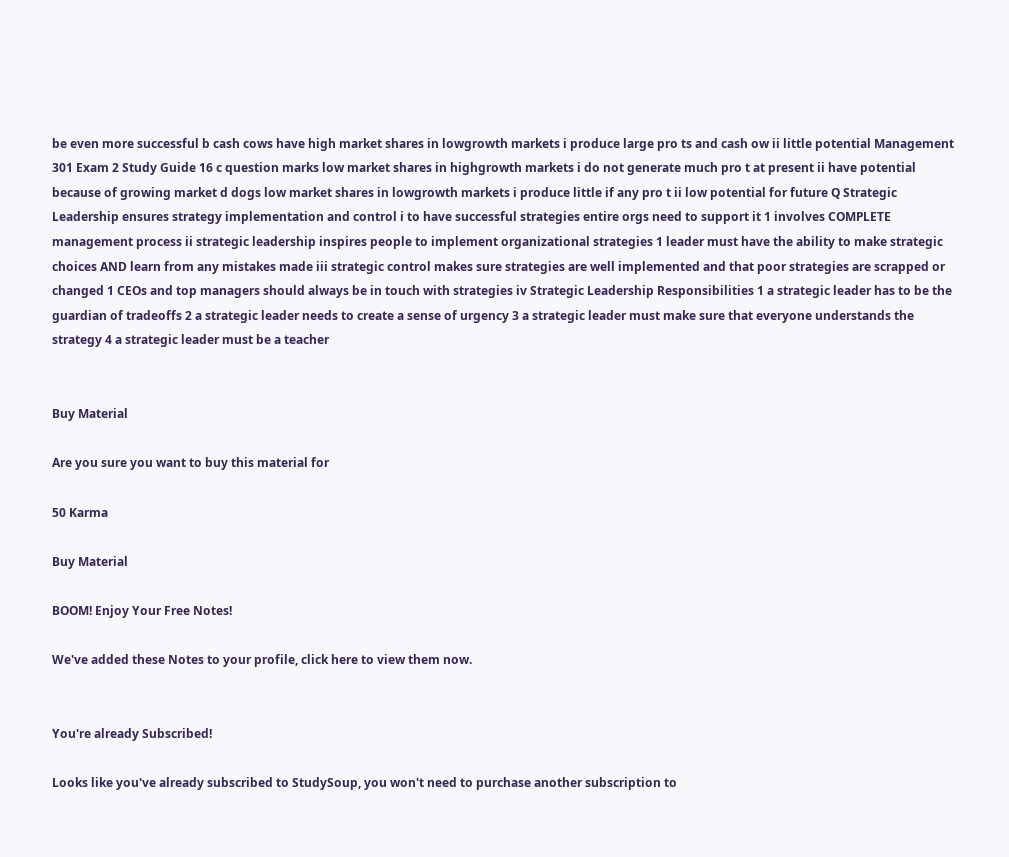be even more successful b cash cows have high market shares in lowgrowth markets i produce large pro ts and cash ow ii little potential Management 301 Exam 2 Study Guide 16 c question marks low market shares in highgrowth markets i do not generate much pro t at present ii have potential because of growing market d dogs low market shares in lowgrowth markets i produce little if any pro t ii low potential for future Q Strategic Leadership ensures strategy implementation and control i to have successful strategies entire orgs need to support it 1 involves COMPLETE management process ii strategic leadership inspires people to implement organizational strategies 1 leader must have the ability to make strategic choices AND learn from any mistakes made iii strategic control makes sure strategies are well implemented and that poor strategies are scrapped or changed 1 CEOs and top managers should always be in touch with strategies iv Strategic Leadership Responsibilities 1 a strategic leader has to be the guardian of tradeoffs 2 a strategic leader needs to create a sense of urgency 3 a strategic leader must make sure that everyone understands the strategy 4 a strategic leader must be a teacher


Buy Material

Are you sure you want to buy this material for

50 Karma

Buy Material

BOOM! Enjoy Your Free Notes!

We've added these Notes to your profile, click here to view them now.


You're already Subscribed!

Looks like you've already subscribed to StudySoup, you won't need to purchase another subscription to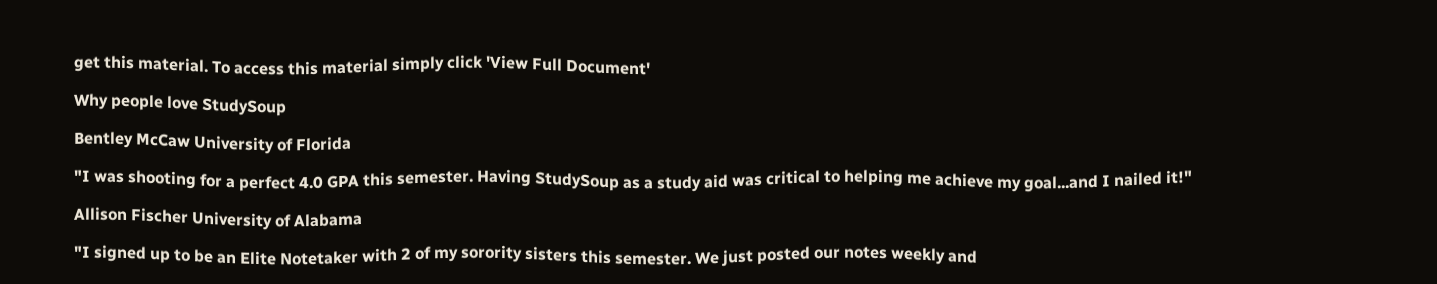get this material. To access this material simply click 'View Full Document'

Why people love StudySoup

Bentley McCaw University of Florida

"I was shooting for a perfect 4.0 GPA this semester. Having StudySoup as a study aid was critical to helping me achieve my goal...and I nailed it!"

Allison Fischer University of Alabama

"I signed up to be an Elite Notetaker with 2 of my sorority sisters this semester. We just posted our notes weekly and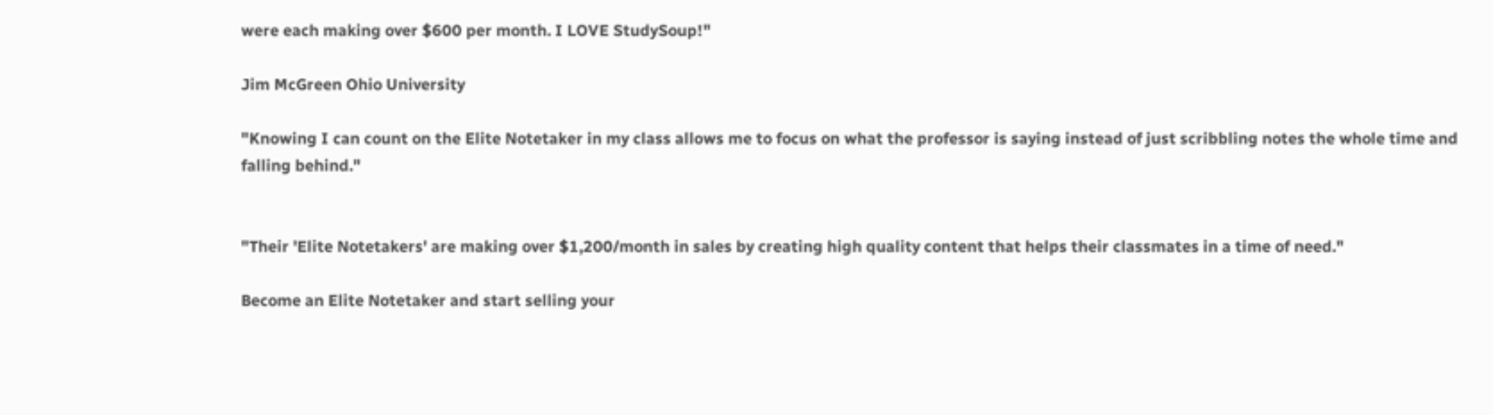were each making over $600 per month. I LOVE StudySoup!"

Jim McGreen Ohio University

"Knowing I can count on the Elite Notetaker in my class allows me to focus on what the professor is saying instead of just scribbling notes the whole time and falling behind."


"Their 'Elite Notetakers' are making over $1,200/month in sales by creating high quality content that helps their classmates in a time of need."

Become an Elite Notetaker and start selling your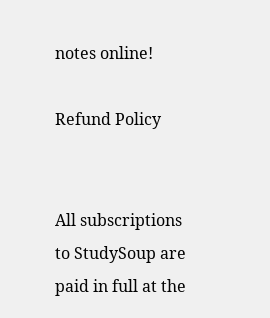notes online!

Refund Policy


All subscriptions to StudySoup are paid in full at the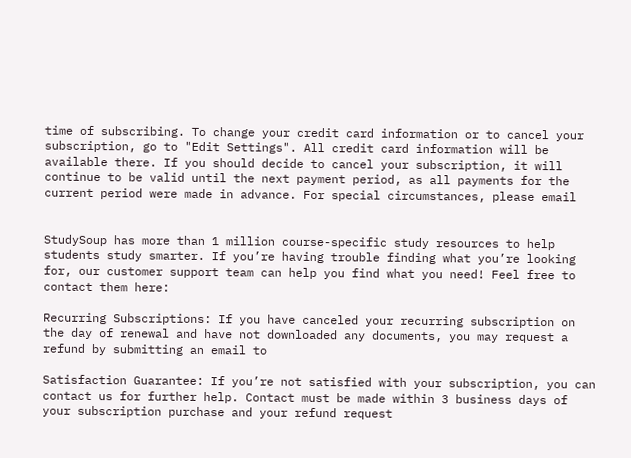time of subscribing. To change your credit card information or to cancel your subscription, go to "Edit Settings". All credit card information will be available there. If you should decide to cancel your subscription, it will continue to be valid until the next payment period, as all payments for the current period were made in advance. For special circumstances, please email


StudySoup has more than 1 million course-specific study resources to help students study smarter. If you’re having trouble finding what you’re looking for, our customer support team can help you find what you need! Feel free to contact them here:

Recurring Subscriptions: If you have canceled your recurring subscription on the day of renewal and have not downloaded any documents, you may request a refund by submitting an email to

Satisfaction Guarantee: If you’re not satisfied with your subscription, you can contact us for further help. Contact must be made within 3 business days of your subscription purchase and your refund request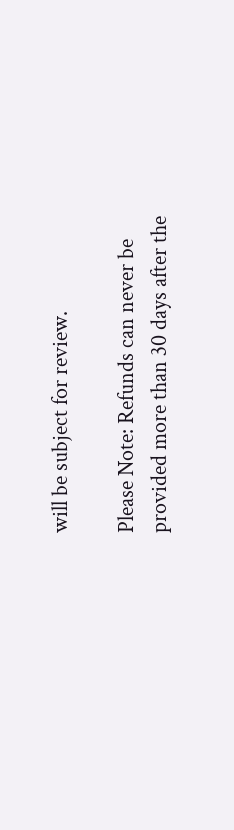will be subject for review.

Please Note: Refunds can never be provided more than 30 days after the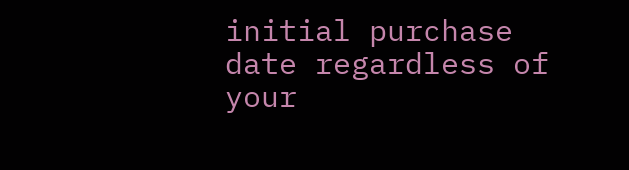initial purchase date regardless of your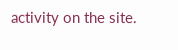activity on the site.